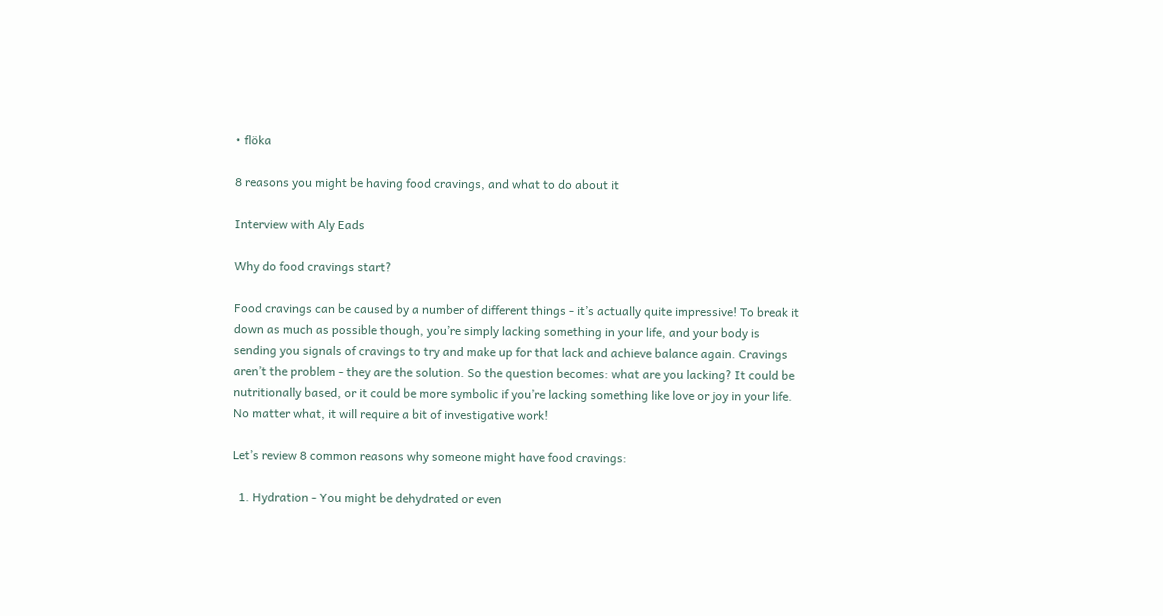• flöka

8 reasons you might be having food cravings, and what to do about it

Interview with Aly Eads

Why do food cravings start?

Food cravings can be caused by a number of different things - it’s actually quite impressive! To break it down as much as possible though, you’re simply lacking something in your life, and your body is sending you signals of cravings to try and make up for that lack and achieve balance again. Cravings aren’t the problem - they are the solution. So the question becomes: what are you lacking? It could be nutritionally based, or it could be more symbolic if you’re lacking something like love or joy in your life. No matter what, it will require a bit of investigative work!

Let’s review 8 common reasons why someone might have food cravings:

  1. Hydration - You might be dehydrated or even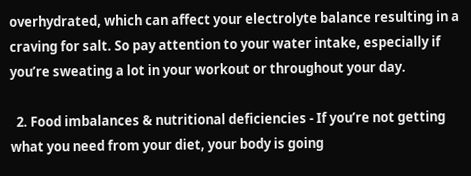overhydrated, which can affect your electrolyte balance resulting in a craving for salt. So pay attention to your water intake, especially if you’re sweating a lot in your workout or throughout your day.

  2. Food imbalances & nutritional deficiencies - If you’re not getting what you need from your diet, your body is going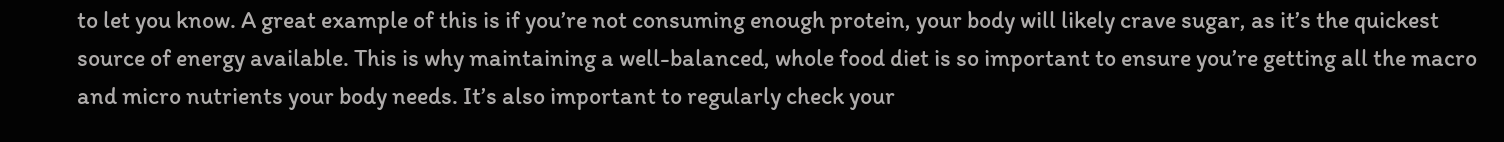to let you know. A great example of this is if you’re not consuming enough protein, your body will likely crave sugar, as it’s the quickest source of energy available. This is why maintaining a well-balanced, whole food diet is so important to ensure you’re getting all the macro and micro nutrients your body needs. It’s also important to regularly check your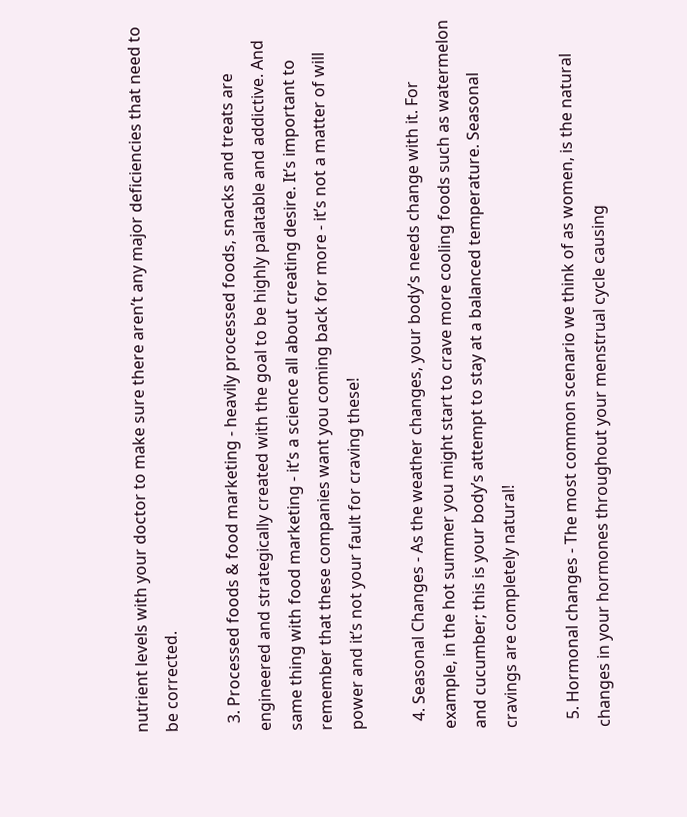nutrient levels with your doctor to make sure there aren’t any major deficiencies that need to be corrected.

  3. Processed foods & food marketing - heavily processed foods, snacks and treats are engineered and strategically created with the goal to be highly palatable and addictive. And same thing with food marketing - it’s a science all about creating desire. It’s important to remember that these companies want you coming back for more - it’s not a matter of will power and it’s not your fault for craving these!

  4. Seasonal Changes - As the weather changes, your body’s needs change with it. For example, in the hot summer you might start to crave more cooling foods such as watermelon and cucumber; this is your body’s attempt to stay at a balanced temperature. Seasonal cravings are completely natural!

  5. Hormonal changes - The most common scenario we think of as women, is the natural changes in your hormones throughout your menstrual cycle causing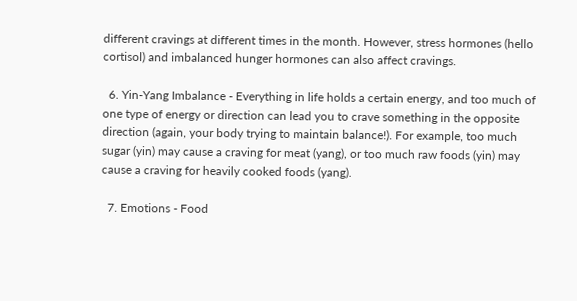different cravings at different times in the month. However, stress hormones (hello cortisol) and imbalanced hunger hormones can also affect cravings.

  6. Yin-Yang Imbalance - Everything in life holds a certain energy, and too much of one type of energy or direction can lead you to crave something in the opposite direction (again, your body trying to maintain balance!). For example, too much sugar (yin) may cause a craving for meat (yang), or too much raw foods (yin) may cause a craving for heavily cooked foods (yang).

  7. Emotions - Food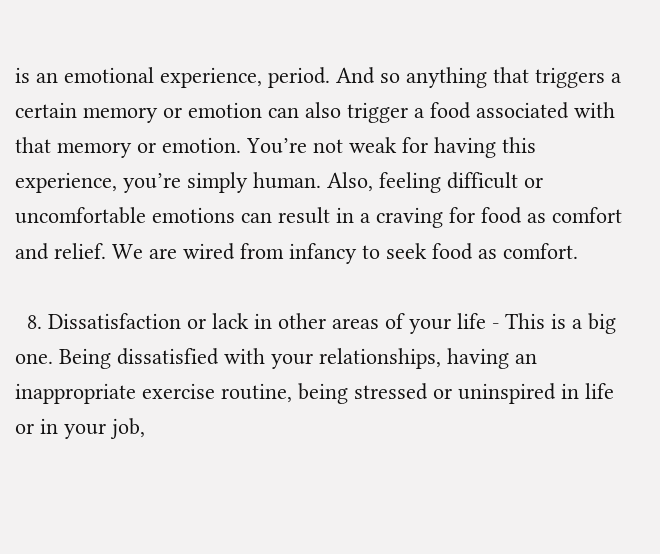is an emotional experience, period. And so anything that triggers a certain memory or emotion can also trigger a food associated with that memory or emotion. You’re not weak for having this experience, you’re simply human. Also, feeling difficult or uncomfortable emotions can result in a craving for food as comfort and relief. We are wired from infancy to seek food as comfort.

  8. Dissatisfaction or lack in other areas of your life - This is a big one. Being dissatisfied with your relationships, having an inappropriate exercise routine, being stressed or uninspired in life or in your job,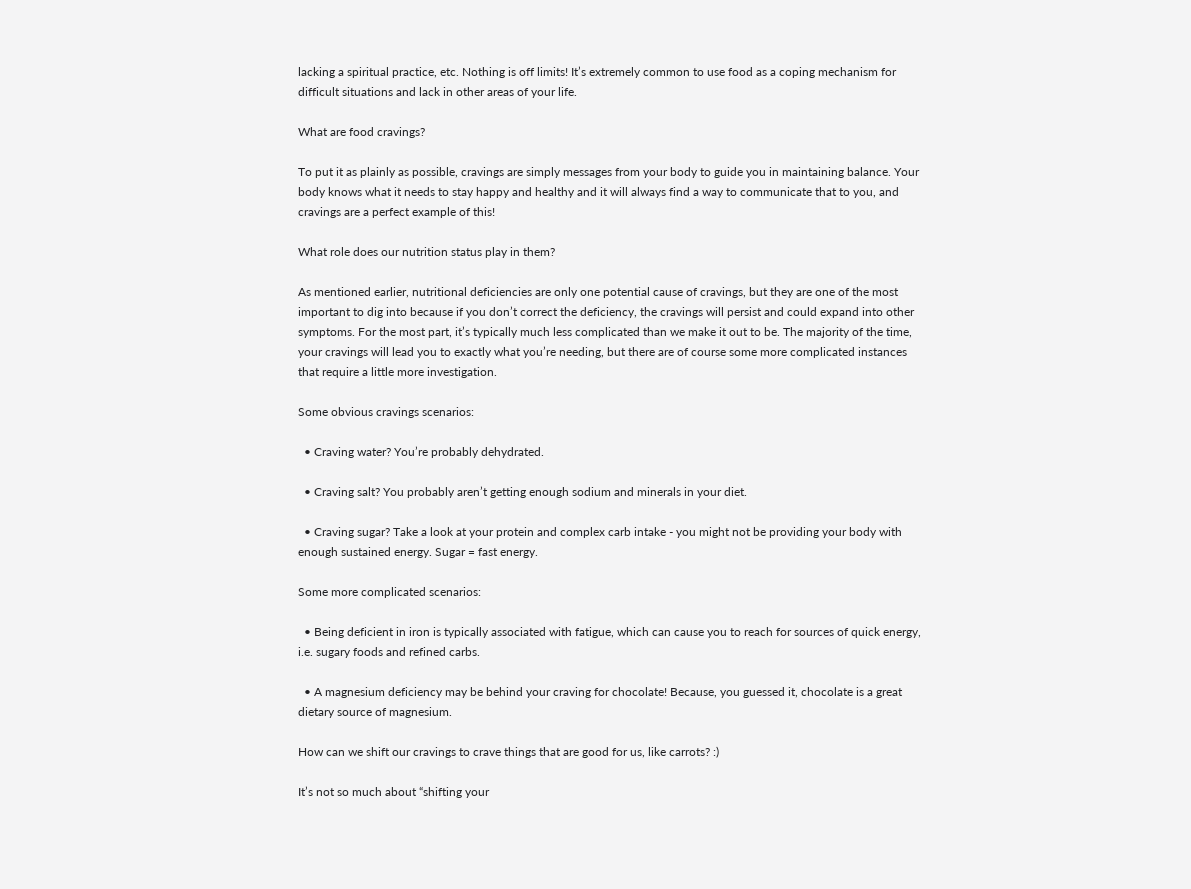lacking a spiritual practice, etc. Nothing is off limits! It’s extremely common to use food as a coping mechanism for difficult situations and lack in other areas of your life.

What are food cravings?

To put it as plainly as possible, cravings are simply messages from your body to guide you in maintaining balance. Your body knows what it needs to stay happy and healthy and it will always find a way to communicate that to you, and cravings are a perfect example of this!

What role does our nutrition status play in them?

As mentioned earlier, nutritional deficiencies are only one potential cause of cravings, but they are one of the most important to dig into because if you don’t correct the deficiency, the cravings will persist and could expand into other symptoms. For the most part, it’s typically much less complicated than we make it out to be. The majority of the time, your cravings will lead you to exactly what you’re needing, but there are of course some more complicated instances that require a little more investigation.

Some obvious cravings scenarios:

  • Craving water? You’re probably dehydrated.

  • Craving salt? You probably aren’t getting enough sodium and minerals in your diet.

  • Craving sugar? Take a look at your protein and complex carb intake - you might not be providing your body with enough sustained energy. Sugar = fast energy.

Some more complicated scenarios:

  • Being deficient in iron is typically associated with fatigue, which can cause you to reach for sources of quick energy, i.e. sugary foods and refined carbs.

  • A magnesium deficiency may be behind your craving for chocolate! Because, you guessed it, chocolate is a great dietary source of magnesium.

How can we shift our cravings to crave things that are good for us, like carrots? :)

It’s not so much about “shifting your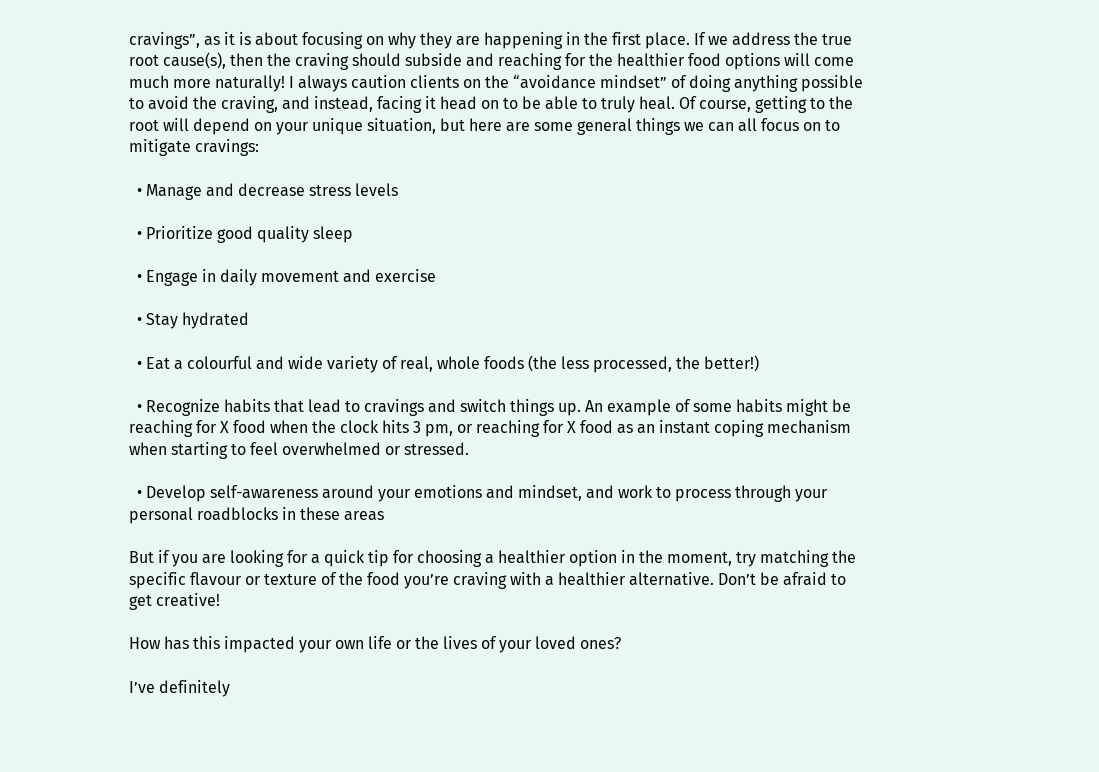cravings”, as it is about focusing on why they are happening in the first place. If we address the true root cause(s), then the craving should subside and reaching for the healthier food options will come much more naturally! I always caution clients on the “avoidance mindset” of doing anything possible to avoid the craving, and instead, facing it head on to be able to truly heal. Of course, getting to the root will depend on your unique situation, but here are some general things we can all focus on to mitigate cravings:

  • Manage and decrease stress levels

  • Prioritize good quality sleep

  • Engage in daily movement and exercise

  • Stay hydrated

  • Eat a colourful and wide variety of real, whole foods (the less processed, the better!)

  • Recognize habits that lead to cravings and switch things up. An example of some habits might be reaching for X food when the clock hits 3 pm, or reaching for X food as an instant coping mechanism when starting to feel overwhelmed or stressed.

  • Develop self-awareness around your emotions and mindset, and work to process through your personal roadblocks in these areas

But if you are looking for a quick tip for choosing a healthier option in the moment, try matching the specific flavour or texture of the food you’re craving with a healthier alternative. Don’t be afraid to get creative!

How has this impacted your own life or the lives of your loved ones?

I’ve definitely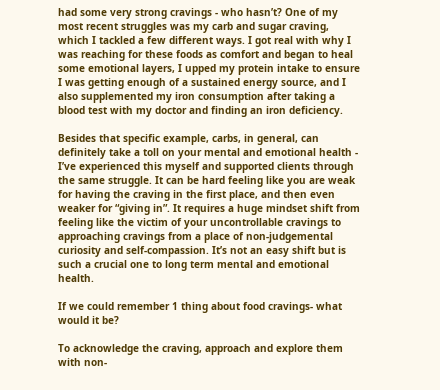had some very strong cravings - who hasn’t? One of my most recent struggles was my carb and sugar craving, which I tackled a few different ways. I got real with why I was reaching for these foods as comfort and began to heal some emotional layers, I upped my protein intake to ensure I was getting enough of a sustained energy source, and I also supplemented my iron consumption after taking a blood test with my doctor and finding an iron deficiency.

Besides that specific example, carbs, in general, can definitely take a toll on your mental and emotional health - I’ve experienced this myself and supported clients through the same struggle. It can be hard feeling like you are weak for having the craving in the first place, and then even weaker for “giving in”. It requires a huge mindset shift from feeling like the victim of your uncontrollable cravings to approaching cravings from a place of non-judgemental curiosity and self-compassion. It’s not an easy shift but is such a crucial one to long term mental and emotional health.

If we could remember 1 thing about food cravings- what would it be?

To acknowledge the craving, approach and explore them with non-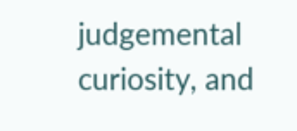judgemental curiosity, and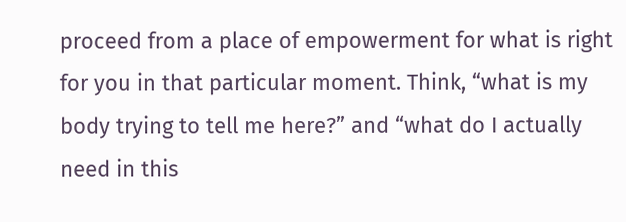proceed from a place of empowerment for what is right for you in that particular moment. Think, “what is my body trying to tell me here?” and “what do I actually need in this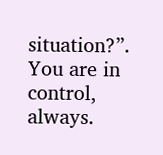situation?”. You are in control, always.